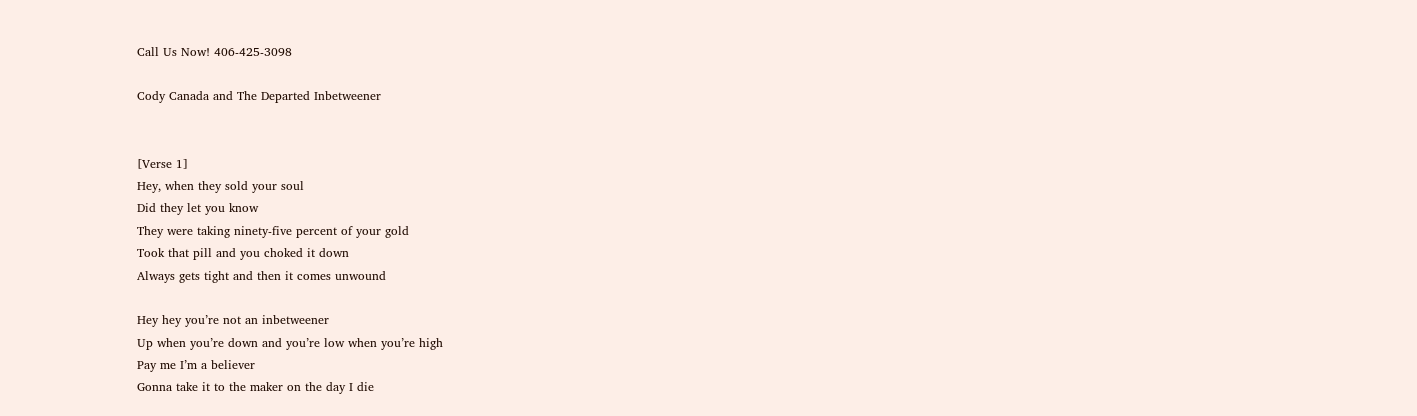Call Us Now! 406-425-3098

Cody Canada and The Departed Inbetweener


[Verse 1]
Hey, when they sold your soul
Did they let you know
They were taking ninety-five percent of your gold
Took that pill and you choked it down
Always gets tight and then it comes unwound

Hey hey you’re not an inbetweener
Up when you’re down and you’re low when you’re high
Pay me I’m a believer
Gonna take it to the maker on the day I die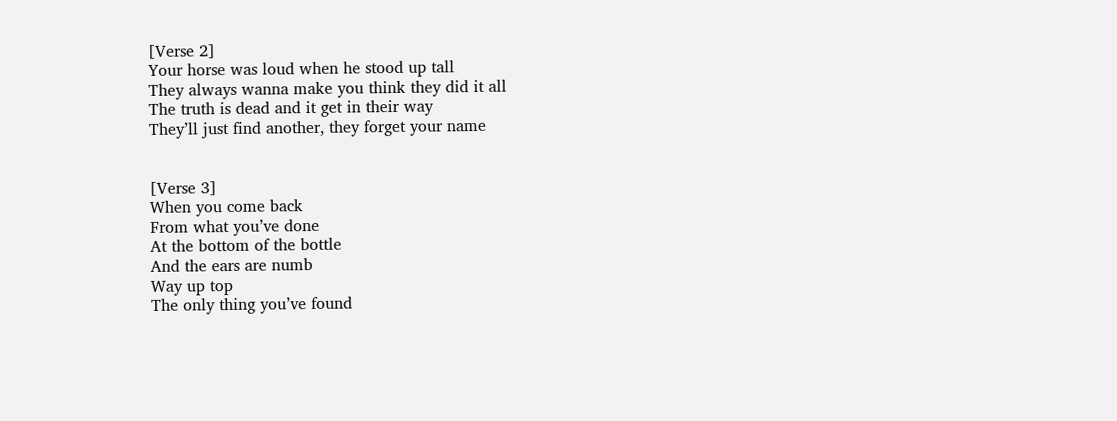[Verse 2]
Your horse was loud when he stood up tall
They always wanna make you think they did it all
The truth is dead and it get in their way
They’ll just find another, they forget your name


[Verse 3]
When you come back
From what you’ve done
At the bottom of the bottle
And the ears are numb
Way up top
The only thing you’ve found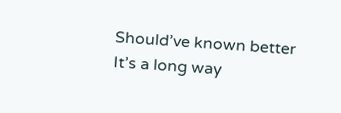Should’ve known better
It’s a long way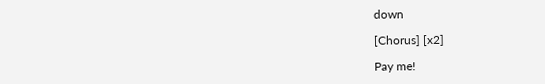down

[Chorus] [x2]

Pay me!